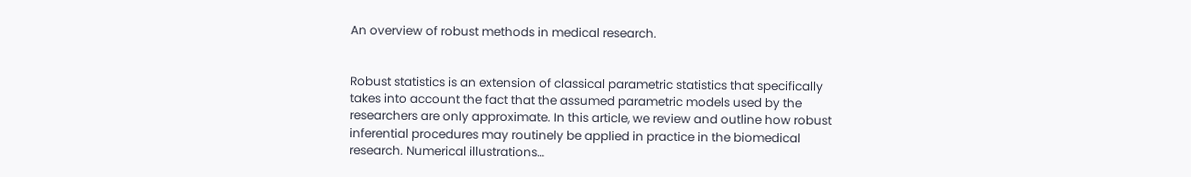An overview of robust methods in medical research.


Robust statistics is an extension of classical parametric statistics that specifically takes into account the fact that the assumed parametric models used by the researchers are only approximate. In this article, we review and outline how robust inferential procedures may routinely be applied in practice in the biomedical research. Numerical illustrations…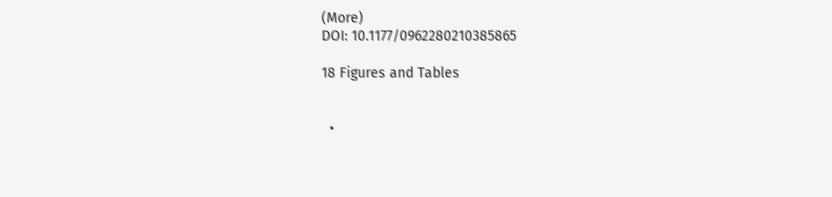(More)
DOI: 10.1177/0962280210385865

18 Figures and Tables


  •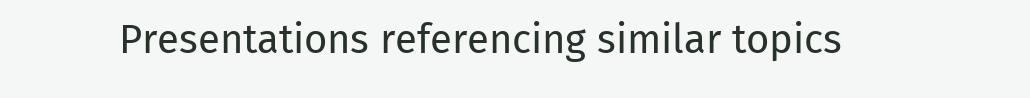Presentations referencing similar topics